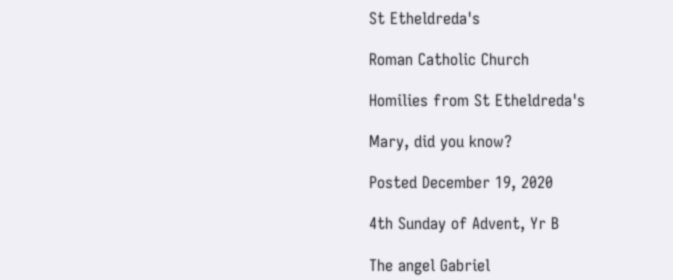St Etheldreda's

Roman Catholic Church

Homilies from St Etheldreda's

Mary, did you know?

Posted December 19, 2020

4th Sunday of Advent, Yr B

The angel Gabriel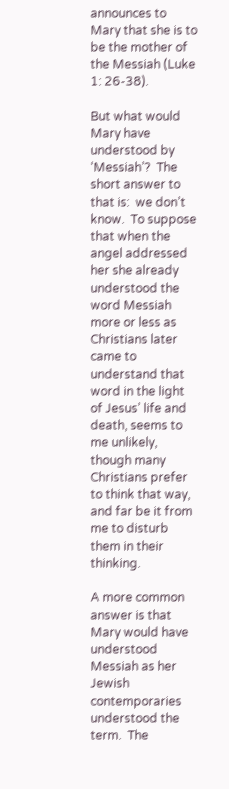announces to Mary that she is to be the mother of the Messiah (Luke 1: 26-38).

But what would Mary have understood by ‘Messiah’?  The short answer to that is:  we don’t know.  To suppose that when the angel addressed her she already understood the word Messiah more or less as Christians later came to understand that word in the light of Jesus’ life and death, seems to me unlikely, though many Christians prefer to think that way, and far be it from me to disturb them in their thinking.

A more common answer is that Mary would have understood Messiah as her Jewish contemporaries understood the term.  The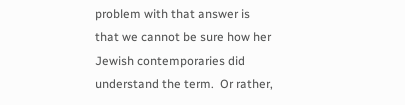problem with that answer is that we cannot be sure how her Jewish contemporaries did understand the term.  Or rather,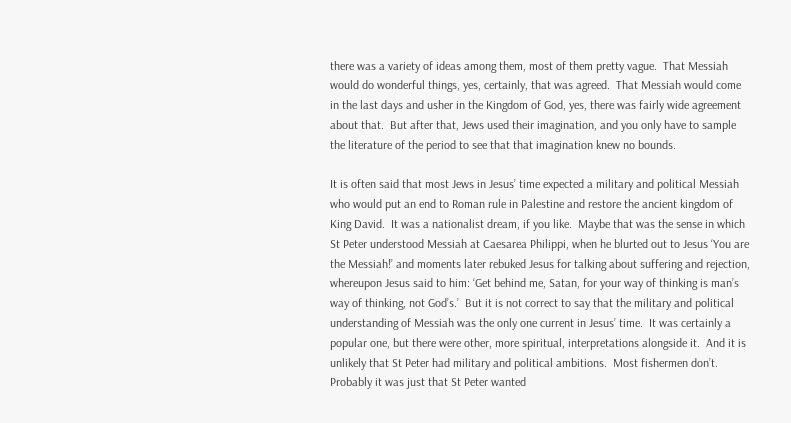there was a variety of ideas among them, most of them pretty vague.  That Messiah would do wonderful things, yes, certainly, that was agreed.  That Messiah would come in the last days and usher in the Kingdom of God, yes, there was fairly wide agreement about that.  But after that, Jews used their imagination, and you only have to sample the literature of the period to see that that imagination knew no bounds.

It is often said that most Jews in Jesus’ time expected a military and political Messiah who would put an end to Roman rule in Palestine and restore the ancient kingdom of King David.  It was a nationalist dream, if you like.  Maybe that was the sense in which St Peter understood Messiah at Caesarea Philippi, when he blurted out to Jesus ‘You are the Messiah!’ and moments later rebuked Jesus for talking about suffering and rejection, whereupon Jesus said to him: ‘Get behind me, Satan, for your way of thinking is man’s way of thinking, not God’s.’  But it is not correct to say that the military and political understanding of Messiah was the only one current in Jesus’ time.  It was certainly a popular one, but there were other, more spiritual, interpretations alongside it.  And it is unlikely that St Peter had military and political ambitions.  Most fishermen don’t.  Probably it was just that St Peter wanted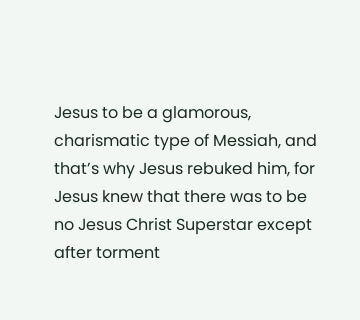Jesus to be a glamorous, charismatic type of Messiah, and that’s why Jesus rebuked him, for Jesus knew that there was to be no Jesus Christ Superstar except after torment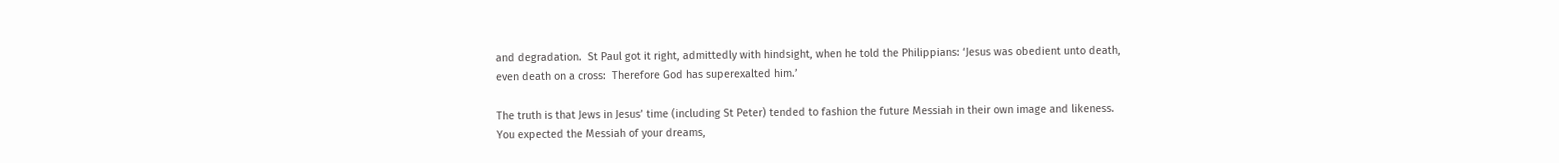and degradation.  St Paul got it right, admittedly with hindsight, when he told the Philippians: ‘Jesus was obedient unto death, even death on a cross:  Therefore God has superexalted him.’

The truth is that Jews in Jesus’ time (including St Peter) tended to fashion the future Messiah in their own image and likeness.  You expected the Messiah of your dreams,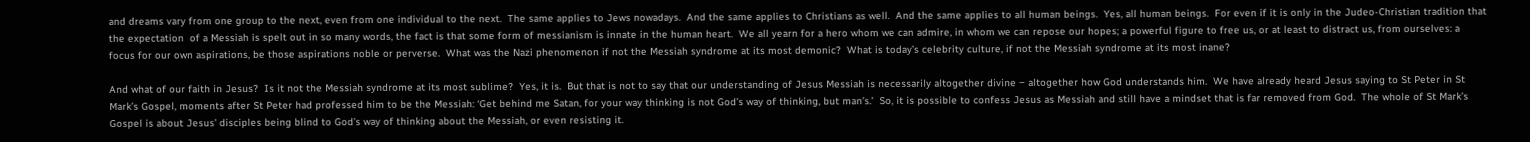and dreams vary from one group to the next, even from one individual to the next.  The same applies to Jews nowadays.  And the same applies to Christians as well.  And the same applies to all human beings.  Yes, all human beings.  For even if it is only in the Judeo-Christian tradition that the expectation  of a Messiah is spelt out in so many words, the fact is that some form of messianism is innate in the human heart.  We all yearn for a hero whom we can admire, in whom we can repose our hopes; a powerful figure to free us, or at least to distract us, from ourselves: a focus for our own aspirations, be those aspirations noble or perverse.  What was the Nazi phenomenon if not the Messiah syndrome at its most demonic?  What is today’s celebrity culture, if not the Messiah syndrome at its most inane?

And what of our faith in Jesus?  Is it not the Messiah syndrome at its most sublime?  Yes, it is.  But that is not to say that our understanding of Jesus Messiah is necessarily altogether divine ‒ altogether how God understands him.  We have already heard Jesus saying to St Peter in St Mark’s Gospel, moments after St Peter had professed him to be the Messiah: ‘Get behind me Satan, for your way thinking is not God’s way of thinking, but man’s.’  So, it is possible to confess Jesus as Messiah and still have a mindset that is far removed from God.  The whole of St Mark’s Gospel is about Jesus’ disciples being blind to God’s way of thinking about the Messiah, or even resisting it.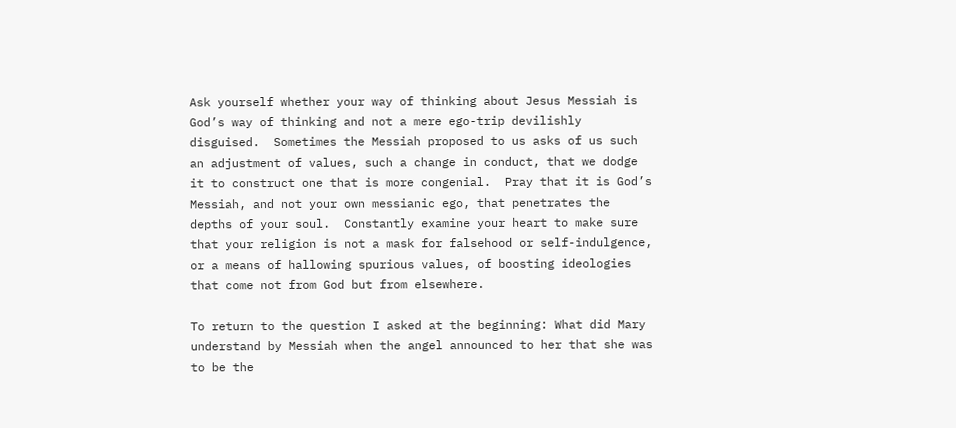Ask yourself whether your way of thinking about Jesus Messiah is God’s way of thinking and not a mere ego-trip devilishly disguised.  Sometimes the Messiah proposed to us asks of us such an adjustment of values, such a change in conduct, that we dodge it to construct one that is more congenial.  Pray that it is God’s Messiah, and not your own messianic ego, that penetrates the depths of your soul.  Constantly examine your heart to make sure that your religion is not a mask for falsehood or self-indulgence, or a means of hallowing spurious values, of boosting ideologies that come not from God but from elsewhere.

To return to the question I asked at the beginning: What did Mary understand by Messiah when the angel announced to her that she was to be the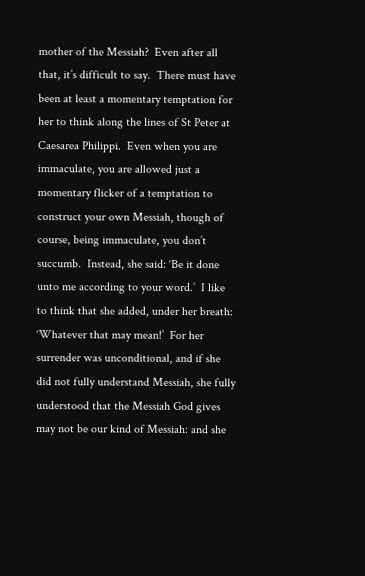mother of the Messiah?  Even after all that, it’s difficult to say.  There must have been at least a momentary temptation for her to think along the lines of St Peter at Caesarea Philippi.  Even when you are immaculate, you are allowed just a momentary flicker of a temptation to construct your own Messiah, though of course, being immaculate, you don’t succumb.  Instead, she said: ‘Be it done unto me according to your word.’  I like to think that she added, under her breath: ‘Whatever that may mean!’  For her surrender was unconditional, and if she did not fully understand Messiah, she fully understood that the Messiah God gives may not be our kind of Messiah: and she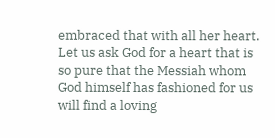embraced that with all her heart.  Let us ask God for a heart that is so pure that the Messiah whom God himself has fashioned for us will find a loving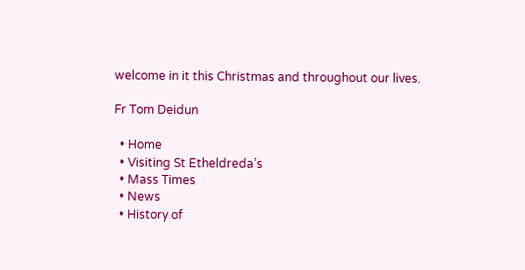welcome in it this Christmas and throughout our lives.

Fr Tom Deidun

  • Home
  • Visiting St Etheldreda’s
  • Mass Times
  • News
  • History of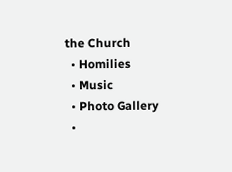the Church
  • Homilies
  • Music
  • Photo Gallery
  •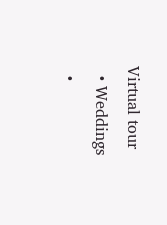Virtual tour
  • Weddings
  •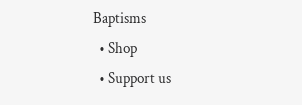Baptisms
  • Shop
  • Support us